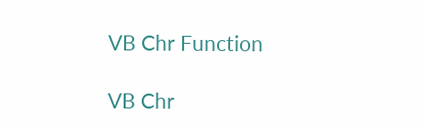VB Chr Function

VB Chr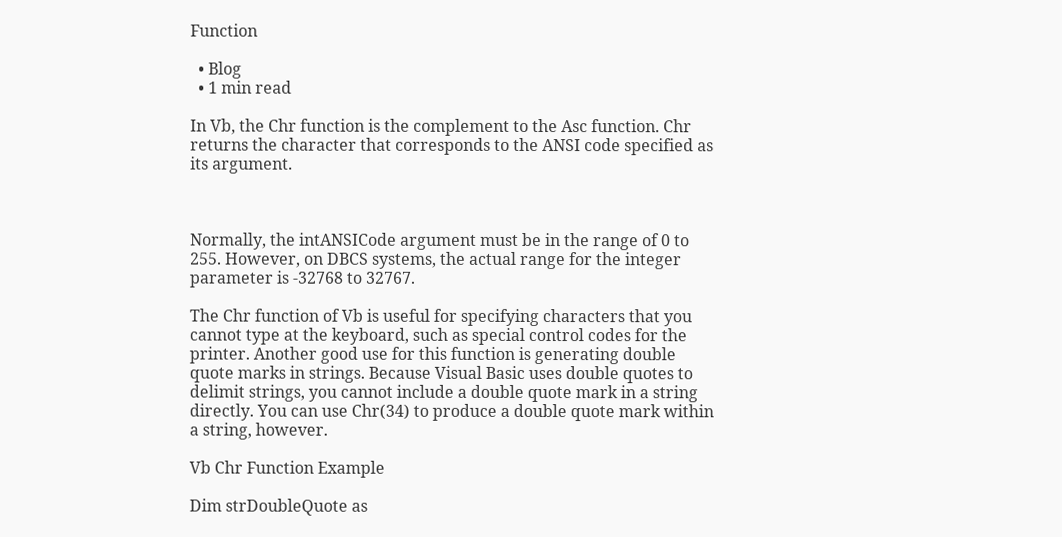Function

  • Blog
  • 1 min read

In Vb, the Chr function is the complement to the Asc function. Chr returns the character that corresponds to the ANSI code specified as its argument.



Normally, the intANSICode argument must be in the range of 0 to 255. However, on DBCS systems, the actual range for the integer parameter is -32768 to 32767.

The Chr function of Vb is useful for specifying characters that you cannot type at the keyboard, such as special control codes for the printer. Another good use for this function is generating double quote marks in strings. Because Visual Basic uses double quotes to delimit strings, you cannot include a double quote mark in a string directly. You can use Chr(34) to produce a double quote mark within a string, however.

Vb Chr Function Example

Dim strDoubleQuote as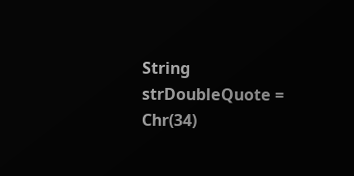String
strDoubleQuote = Chr(34)